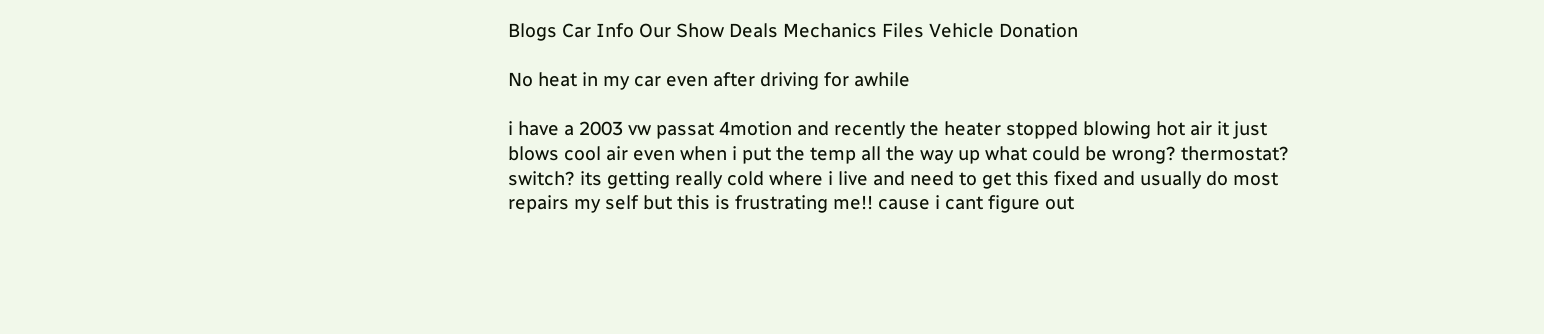Blogs Car Info Our Show Deals Mechanics Files Vehicle Donation

No heat in my car even after driving for awhile

i have a 2003 vw passat 4motion and recently the heater stopped blowing hot air it just blows cool air even when i put the temp all the way up what could be wrong? thermostat? switch? its getting really cold where i live and need to get this fixed and usually do most repairs my self but this is frustrating me!! cause i cant figure out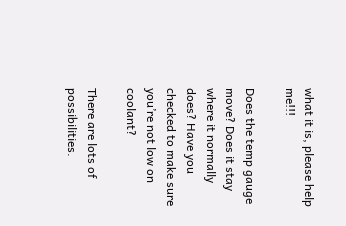what it is, please help me!!!

Does the temp gauge move? Does it stay where it normally does? Have you checked to make sure you’re not low on coolant?

There are lots of possibilities.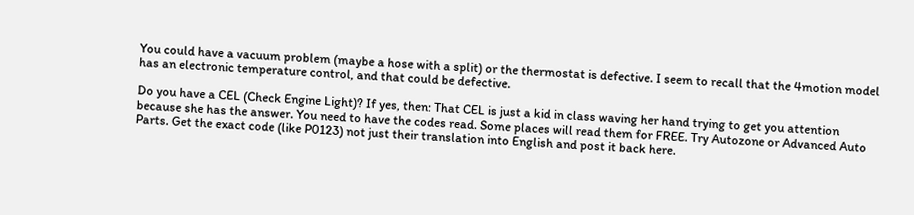You could have a vacuum problem (maybe a hose with a split) or the thermostat is defective. I seem to recall that the 4motion model has an electronic temperature control, and that could be defective.

Do you have a CEL (Check Engine Light)? If yes, then: That CEL is just a kid in class waving her hand trying to get you attention because she has the answer. You need to have the codes read. Some places will read them for FREE. Try Autozone or Advanced Auto Parts. Get the exact code (like P0123) not just their translation into English and post it back here.